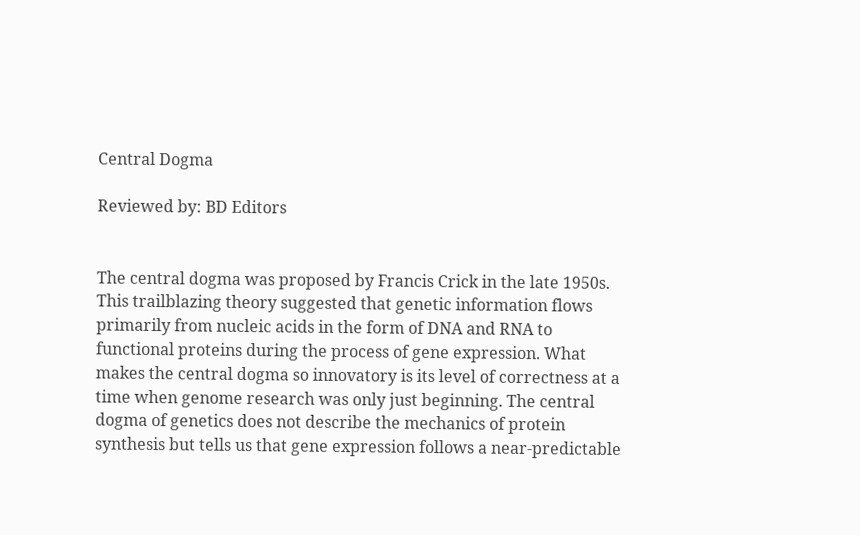Central Dogma

Reviewed by: BD Editors


The central dogma was proposed by Francis Crick in the late 1950s. This trailblazing theory suggested that genetic information flows primarily from nucleic acids in the form of DNA and RNA to functional proteins during the process of gene expression. What makes the central dogma so innovatory is its level of correctness at a time when genome research was only just beginning. The central dogma of genetics does not describe the mechanics of protein synthesis but tells us that gene expression follows a near-predictable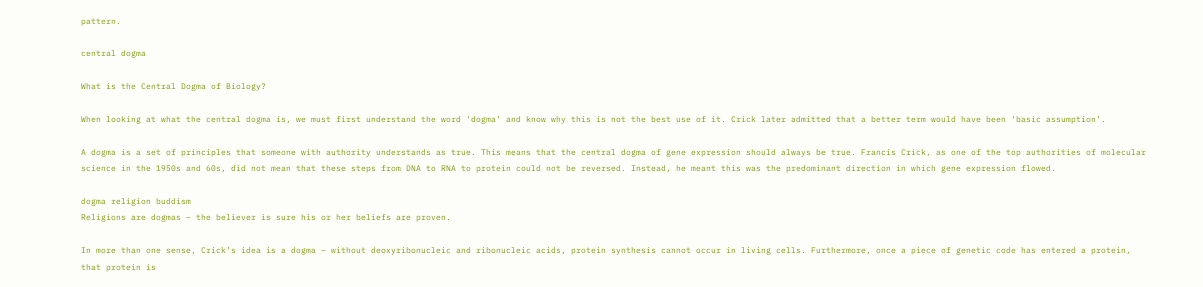pattern.

central dogma

What is the Central Dogma of Biology?

When looking at what the central dogma is, we must first understand the word ‘dogma’ and know why this is not the best use of it. Crick later admitted that a better term would have been ‘basic assumption’.

A dogma is a set of principles that someone with authority understands as true. This means that the central dogma of gene expression should always be true. Francis Crick, as one of the top authorities of molecular science in the 1950s and 60s, did not mean that these steps from DNA to RNA to protein could not be reversed. Instead, he meant this was the predominant direction in which gene expression flowed.

dogma religion buddism
Religions are dogmas – the believer is sure his or her beliefs are proven.

In more than one sense, Crick’s idea is a dogma – without deoxyribonucleic and ribonucleic acids, protein synthesis cannot occur in living cells. Furthermore, once a piece of genetic code has entered a protein, that protein is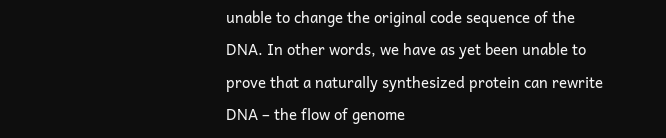unable to change the original code sequence of the DNA. In other words, we have as yet been unable to prove that a naturally synthesized protein can rewrite DNA – the flow of genome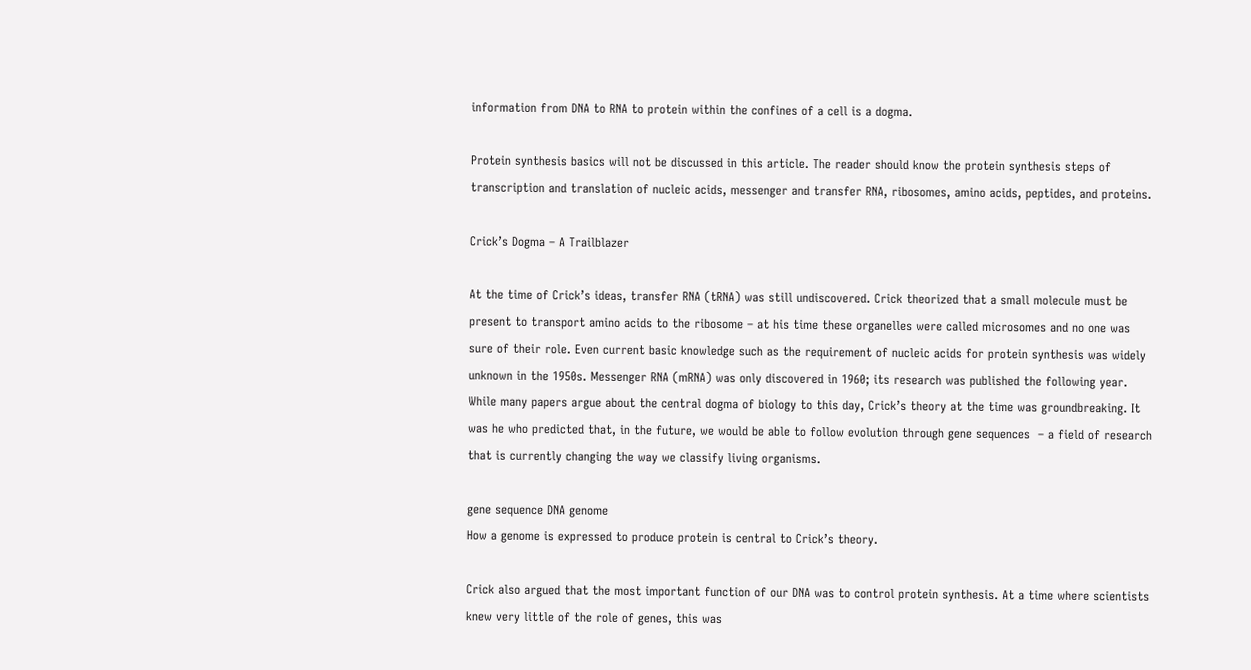information from DNA to RNA to protein within the confines of a cell is a dogma.

Protein synthesis basics will not be discussed in this article. The reader should know the protein synthesis steps of transcription and translation of nucleic acids, messenger and transfer RNA, ribosomes, amino acids, peptides, and proteins.

Crick’s Dogma – A Trailblazer

At the time of Crick’s ideas, transfer RNA (tRNA) was still undiscovered. Crick theorized that a small molecule must be present to transport amino acids to the ribosome – at his time these organelles were called microsomes and no one was sure of their role. Even current basic knowledge such as the requirement of nucleic acids for protein synthesis was widely unknown in the 1950s. Messenger RNA (mRNA) was only discovered in 1960; its research was published the following year. While many papers argue about the central dogma of biology to this day, Crick’s theory at the time was groundbreaking. It was he who predicted that, in the future, we would be able to follow evolution through gene sequences  – a field of research that is currently changing the way we classify living organisms.

gene sequence DNA genome
How a genome is expressed to produce protein is central to Crick’s theory.

Crick also argued that the most important function of our DNA was to control protein synthesis. At a time where scientists knew very little of the role of genes, this was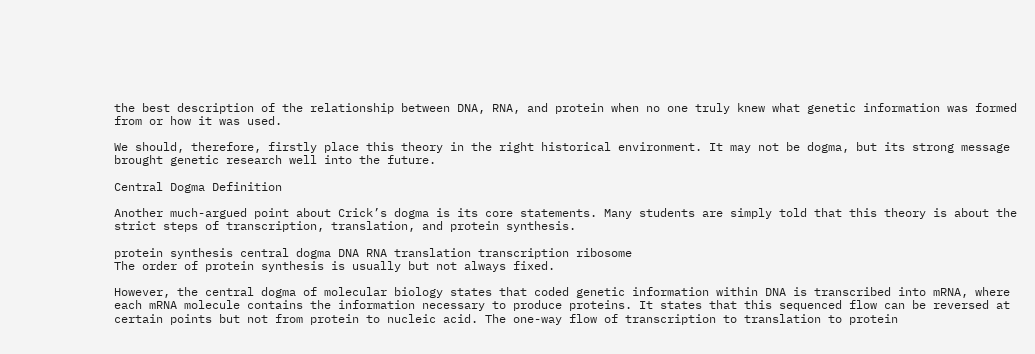the best description of the relationship between DNA, RNA, and protein when no one truly knew what genetic information was formed from or how it was used.

We should, therefore, firstly place this theory in the right historical environment. It may not be dogma, but its strong message brought genetic research well into the future.

Central Dogma Definition

Another much-argued point about Crick’s dogma is its core statements. Many students are simply told that this theory is about the strict steps of transcription, translation, and protein synthesis.

protein synthesis central dogma DNA RNA translation transcription ribosome
The order of protein synthesis is usually but not always fixed.

However, the central dogma of molecular biology states that coded genetic information within DNA is transcribed into mRNA, where each mRNA molecule contains the information necessary to produce proteins. It states that this sequenced flow can be reversed at certain points but not from protein to nucleic acid. The one-way flow of transcription to translation to protein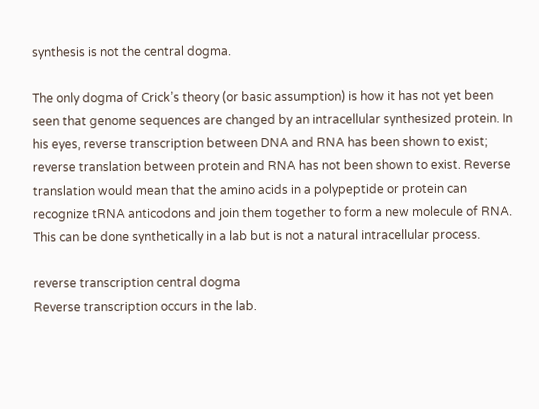synthesis is not the central dogma.

The only dogma of Crick’s theory (or basic assumption) is how it has not yet been seen that genome sequences are changed by an intracellular synthesized protein. In his eyes, reverse transcription between DNA and RNA has been shown to exist; reverse translation between protein and RNA has not been shown to exist. Reverse translation would mean that the amino acids in a polypeptide or protein can recognize tRNA anticodons and join them together to form a new molecule of RNA. This can be done synthetically in a lab but is not a natural intracellular process.

reverse transcription central dogma
Reverse transcription occurs in the lab.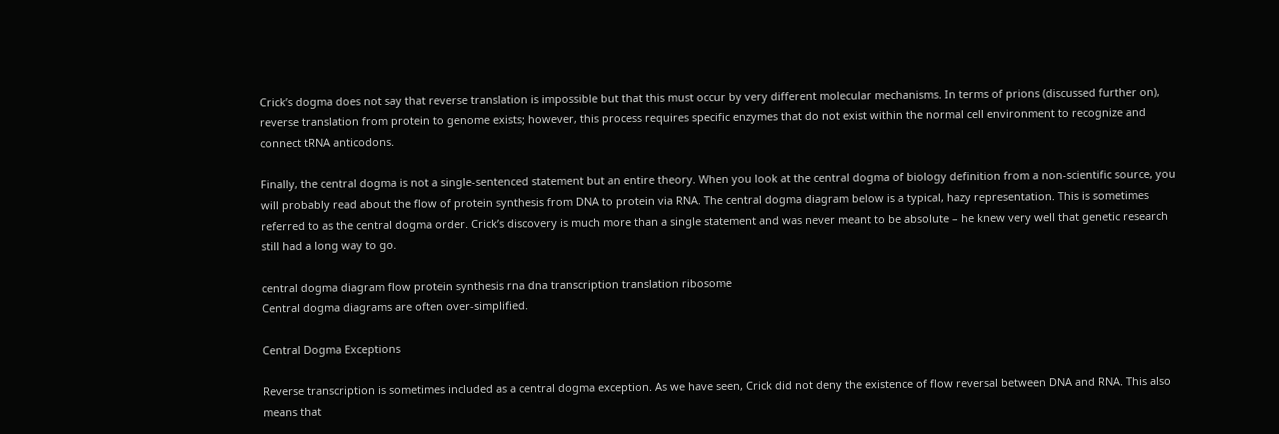Crick’s dogma does not say that reverse translation is impossible but that this must occur by very different molecular mechanisms. In terms of prions (discussed further on), reverse translation from protein to genome exists; however, this process requires specific enzymes that do not exist within the normal cell environment to recognize and connect tRNA anticodons.

Finally, the central dogma is not a single-sentenced statement but an entire theory. When you look at the central dogma of biology definition from a non-scientific source, you will probably read about the flow of protein synthesis from DNA to protein via RNA. The central dogma diagram below is a typical, hazy representation. This is sometimes referred to as the central dogma order. Crick’s discovery is much more than a single statement and was never meant to be absolute – he knew very well that genetic research still had a long way to go.

central dogma diagram flow protein synthesis rna dna transcription translation ribosome
Central dogma diagrams are often over-simplified.

Central Dogma Exceptions

Reverse transcription is sometimes included as a central dogma exception. As we have seen, Crick did not deny the existence of flow reversal between DNA and RNA. This also means that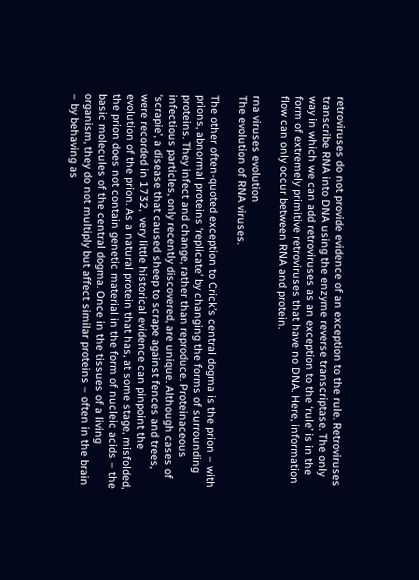retroviruses do not provide evidence of an exception to the rule. Retroviruses transcribe RNA into DNA using the enzyme reverse transcriptase. The only way in which we can add retroviruses as an exception to the ‘rule’ is in the form of extremely primitive retroviruses that have no DNA. Here, information flow can only occur between RNA and protein.

rna viruses evolution
The evolution of RNA viruses.

The other often-quoted exception to Crick’s central dogma is the prion – with prions, abnormal proteins ‘replicate’ by changing the forms of surrounding proteins. They infect and change, rather than reproduce. Proteinaceous infectious particles, only recently discovered, are unique. Although cases of ‘scrapie’, a disease that caused sheep to scrape against fences and trees, were recorded in 1732,  very little historical evidence can pinpoint the evolution of the prion. As a natural protein that has, at some stage, misfolded, the prion does not contain genetic material in the form of nucleic acids – the basic molecules of the central dogma. Once in the tissues of a living organism, they do not multiply but affect similar proteins – often in the brain – by behaving as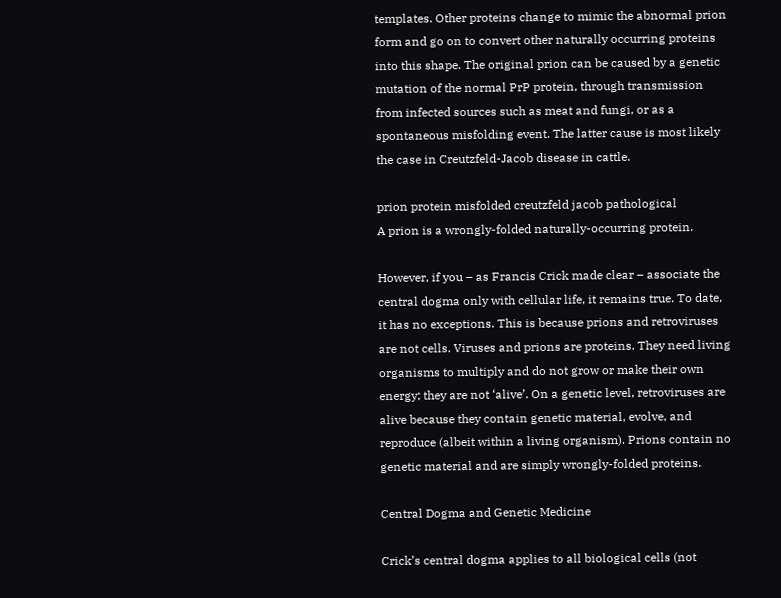templates. Other proteins change to mimic the abnormal prion form and go on to convert other naturally occurring proteins into this shape. The original prion can be caused by a genetic mutation of the normal PrP protein, through transmission from infected sources such as meat and fungi, or as a spontaneous misfolding event. The latter cause is most likely the case in Creutzfeld-Jacob disease in cattle.

prion protein misfolded creutzfeld jacob pathological
A prion is a wrongly-folded naturally-occurring protein.

However, if you – as Francis Crick made clear – associate the central dogma only with cellular life, it remains true. To date, it has no exceptions. This is because prions and retroviruses are not cells. Viruses and prions are proteins. They need living organisms to multiply and do not grow or make their own energy; they are not ‘alive’. On a genetic level, retroviruses are alive because they contain genetic material, evolve, and reproduce (albeit within a living organism). Prions contain no genetic material and are simply wrongly-folded proteins.

Central Dogma and Genetic Medicine

Crick’s central dogma applies to all biological cells (not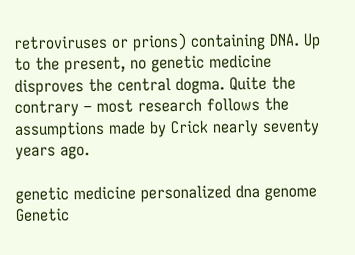retroviruses or prions) containing DNA. Up to the present, no genetic medicine disproves the central dogma. Quite the contrary – most research follows the assumptions made by Crick nearly seventy years ago.

genetic medicine personalized dna genome
Genetic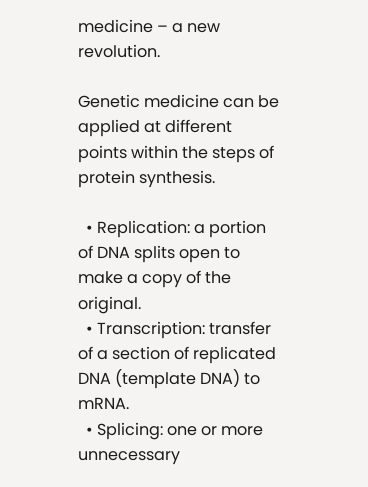medicine – a new revolution.

Genetic medicine can be applied at different points within the steps of protein synthesis.

  • Replication: a portion of DNA splits open to make a copy of the original.
  • Transcription: transfer of a section of replicated DNA (template DNA) to mRNA.
  • Splicing: one or more unnecessary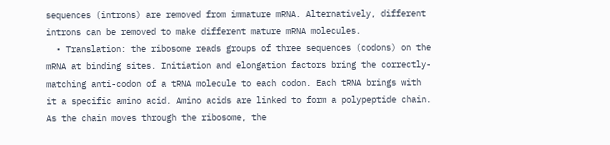sequences (introns) are removed from immature mRNA. Alternatively, different introns can be removed to make different mature mRNA molecules.
  • Translation: the ribosome reads groups of three sequences (codons) on the mRNA at binding sites. Initiation and elongation factors bring the correctly-matching anti-codon of a tRNA molecule to each codon. Each tRNA brings with it a specific amino acid. Amino acids are linked to form a polypeptide chain. As the chain moves through the ribosome, the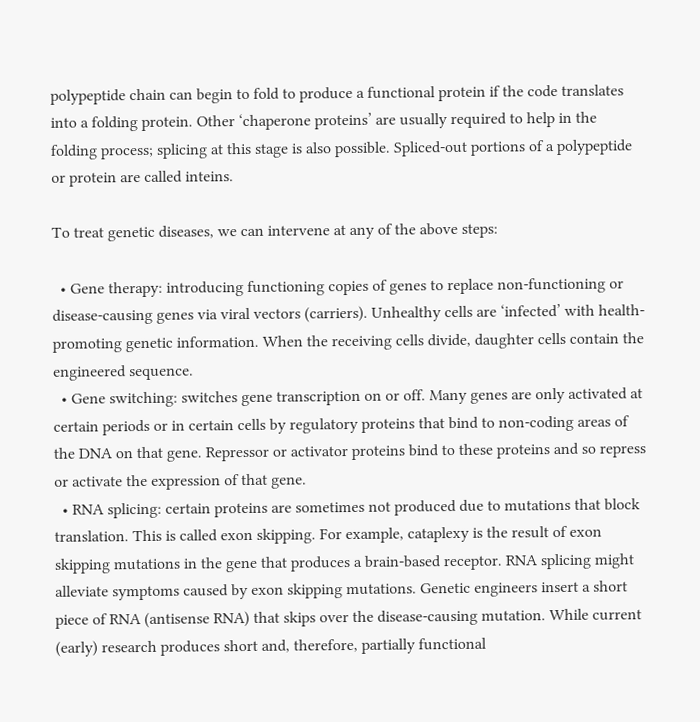polypeptide chain can begin to fold to produce a functional protein if the code translates into a folding protein. Other ‘chaperone proteins’ are usually required to help in the folding process; splicing at this stage is also possible. Spliced-out portions of a polypeptide or protein are called inteins.

To treat genetic diseases, we can intervene at any of the above steps:

  • Gene therapy: introducing functioning copies of genes to replace non-functioning or disease-causing genes via viral vectors (carriers). Unhealthy cells are ‘infected’ with health-promoting genetic information. When the receiving cells divide, daughter cells contain the engineered sequence.
  • Gene switching: switches gene transcription on or off. Many genes are only activated at certain periods or in certain cells by regulatory proteins that bind to non-coding areas of the DNA on that gene. Repressor or activator proteins bind to these proteins and so repress or activate the expression of that gene.
  • RNA splicing: certain proteins are sometimes not produced due to mutations that block translation. This is called exon skipping. For example, cataplexy is the result of exon skipping mutations in the gene that produces a brain-based receptor. RNA splicing might alleviate symptoms caused by exon skipping mutations. Genetic engineers insert a short piece of RNA (antisense RNA) that skips over the disease-causing mutation. While current (early) research produces short and, therefore, partially functional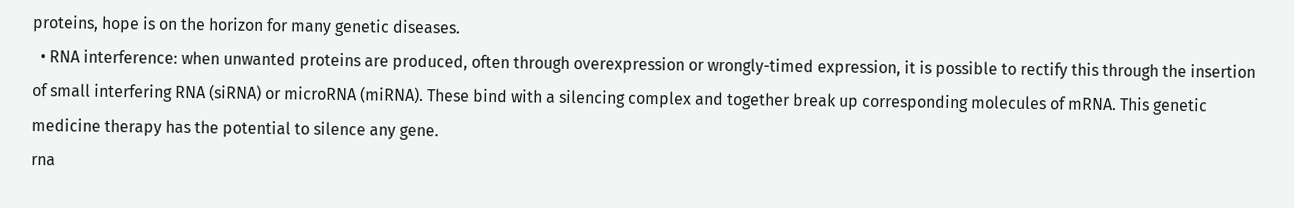proteins, hope is on the horizon for many genetic diseases.
  • RNA interference: when unwanted proteins are produced, often through overexpression or wrongly-timed expression, it is possible to rectify this through the insertion of small interfering RNA (siRNA) or microRNA (miRNA). These bind with a silencing complex and together break up corresponding molecules of mRNA. This genetic medicine therapy has the potential to silence any gene.
rna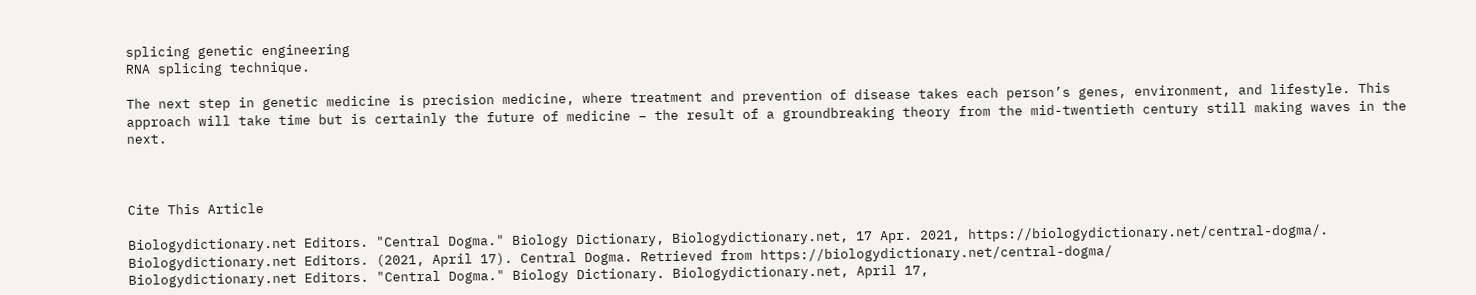splicing genetic engineering
RNA splicing technique.

The next step in genetic medicine is precision medicine, where treatment and prevention of disease takes each person’s genes, environment, and lifestyle. This approach will take time but is certainly the future of medicine – the result of a groundbreaking theory from the mid-twentieth century still making waves in the next.



Cite This Article

Biologydictionary.net Editors. "Central Dogma." Biology Dictionary, Biologydictionary.net, 17 Apr. 2021, https://biologydictionary.net/central-dogma/.
Biologydictionary.net Editors. (2021, April 17). Central Dogma. Retrieved from https://biologydictionary.net/central-dogma/
Biologydictionary.net Editors. "Central Dogma." Biology Dictionary. Biologydictionary.net, April 17,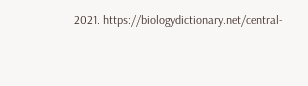2021. https://biologydictionary.net/central-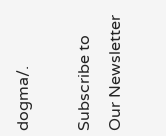dogma/.

Subscribe to Our Newsletter